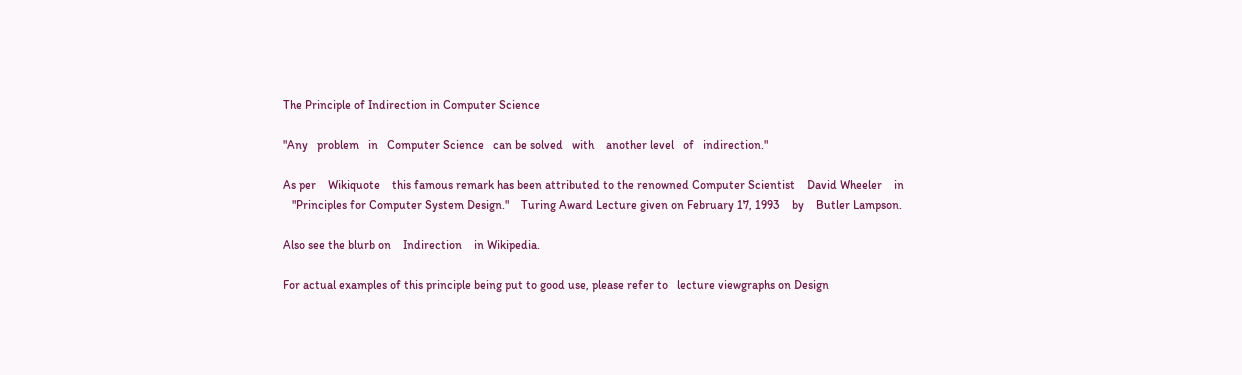The Principle of Indirection in Computer Science

"Any   problem   in   Computer Science   can be solved   with    another level   of   indirection."

As per    Wikiquote    this famous remark has been attributed to the renowned Computer Scientist    David Wheeler    in
   "Principles for Computer System Design."    Turing Award Lecture given on February 17, 1993    by    Butler Lampson.

Also see the blurb on    Indirection    in Wikipedia.

For actual examples of this principle being put to good use, please refer to   lecture viewgraphs on Design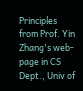Principles
from Prof. Yin Zhang's web-page in CS Dept., Univ of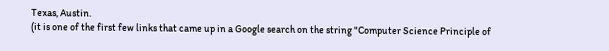Texas, Austin.
(it is one of the first few links that came up in a Google search on the string "Computer Science Principle of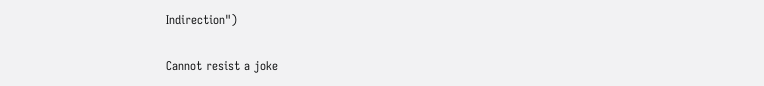Indirection")

Cannot resist a joke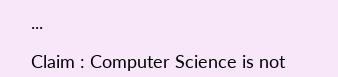...

Claim : Computer Science is not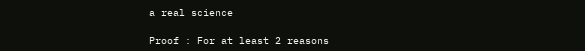a real science

Proof : For at least 2 reasons